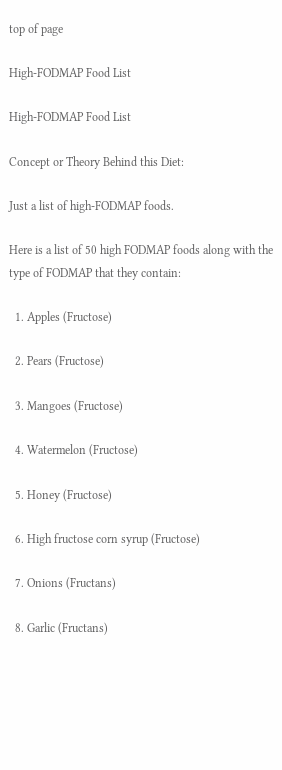top of page

High-FODMAP Food List

High-FODMAP Food List

Concept or Theory Behind this Diet:

Just a list of high-FODMAP foods.

Here is a list of 50 high FODMAP foods along with the type of FODMAP that they contain:

  1. Apples (Fructose)

  2. Pears (Fructose)

  3. Mangoes (Fructose)

  4. Watermelon (Fructose)

  5. Honey (Fructose)

  6. High fructose corn syrup (Fructose)

  7. Onions (Fructans)

  8. Garlic (Fructans)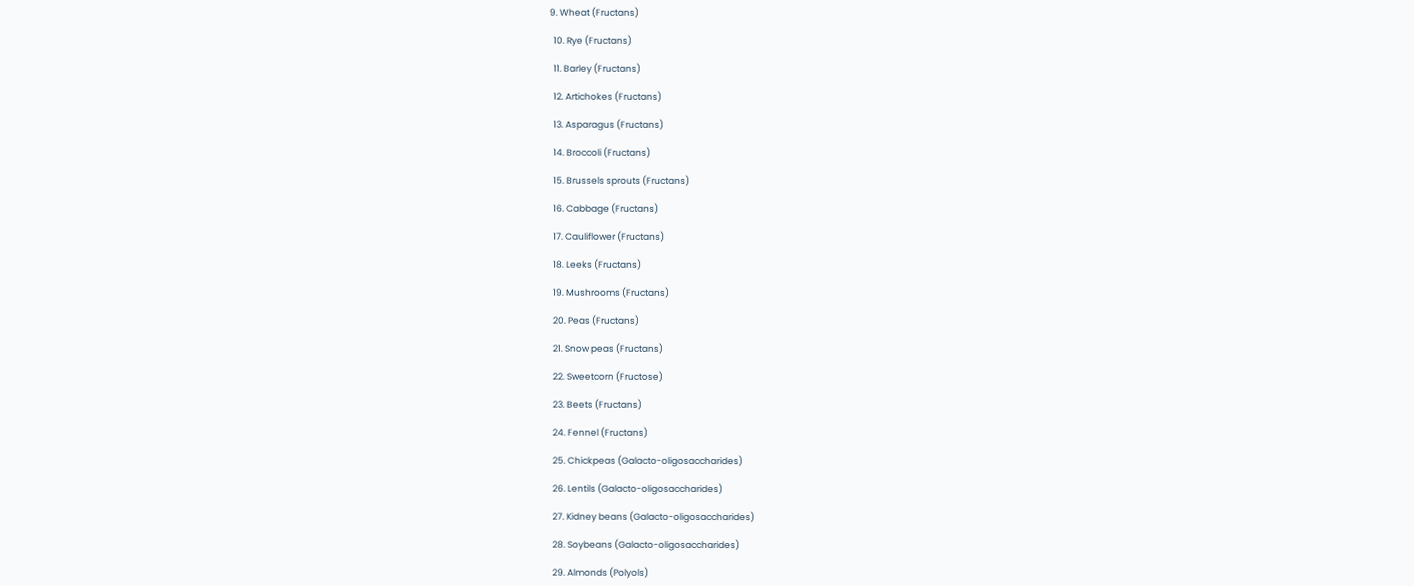9. Wheat (Fructans)

  10. Rye (Fructans)

  11. Barley (Fructans)

  12. Artichokes (Fructans)

  13. Asparagus (Fructans)

  14. Broccoli (Fructans)

  15. Brussels sprouts (Fructans)

  16. Cabbage (Fructans)

  17. Cauliflower (Fructans)

  18. Leeks (Fructans)

  19. Mushrooms (Fructans)

  20. Peas (Fructans)

  21. Snow peas (Fructans)

  22. Sweetcorn (Fructose)

  23. Beets (Fructans)

  24. Fennel (Fructans)

  25. Chickpeas (Galacto-oligosaccharides)

  26. Lentils (Galacto-oligosaccharides)

  27. Kidney beans (Galacto-oligosaccharides)

  28. Soybeans (Galacto-oligosaccharides)

  29. Almonds (Polyols)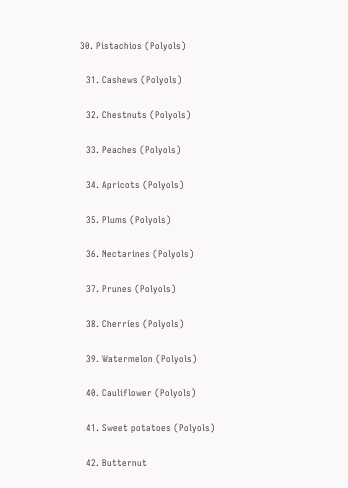30. Pistachios (Polyols)

  31. Cashews (Polyols)

  32. Chestnuts (Polyols)

  33. Peaches (Polyols)

  34. Apricots (Polyols)

  35. Plums (Polyols)

  36. Nectarines (Polyols)

  37. Prunes (Polyols)

  38. Cherries (Polyols)

  39. Watermelon (Polyols)

  40. Cauliflower (Polyols)

  41. Sweet potatoes (Polyols)

  42. Butternut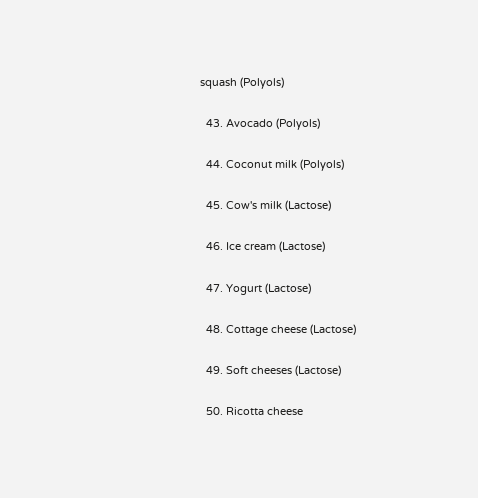squash (Polyols)

  43. Avocado (Polyols)

  44. Coconut milk (Polyols)

  45. Cow's milk (Lactose)

  46. Ice cream (Lactose)

  47. Yogurt (Lactose)

  48. Cottage cheese (Lactose)

  49. Soft cheeses (Lactose)

  50. Ricotta cheese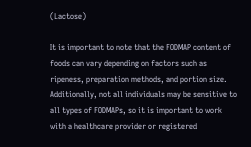(Lactose)

It is important to note that the FODMAP content of foods can vary depending on factors such as ripeness, preparation methods, and portion size. Additionally, not all individuals may be sensitive to all types of FODMAPs, so it is important to work with a healthcare provider or registered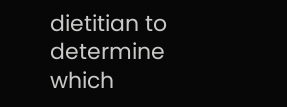dietitian to determine which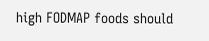high FODMAP foods should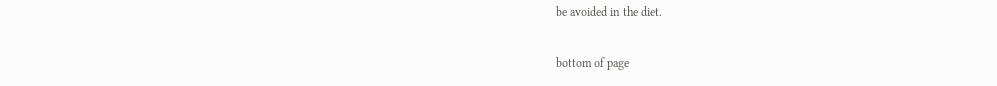be avoided in the diet.

bottom of page